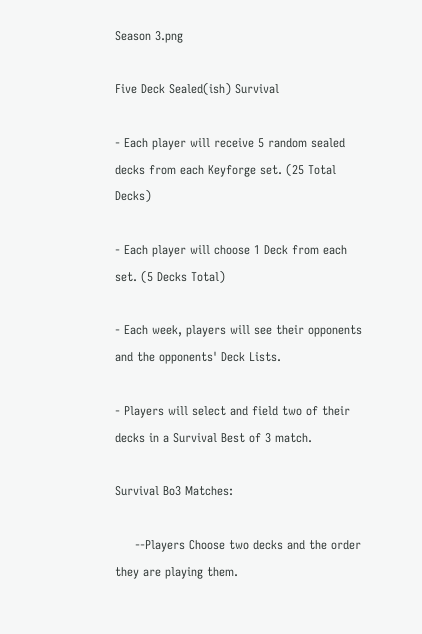Season 3.png

Five Deck Sealed(ish) Survival

- Each player will receive 5 random sealed decks from each Keyforge set. (25 Total Decks)

- Each player will choose 1 Deck from each set. (5 Decks Total)

- Each week, players will see their opponents and the opponents' Deck Lists.

- Players will select and field two of their decks in a Survival Best of 3 match.

Survival Bo3 Matches:

     --Players Choose two decks and the order they are playing them.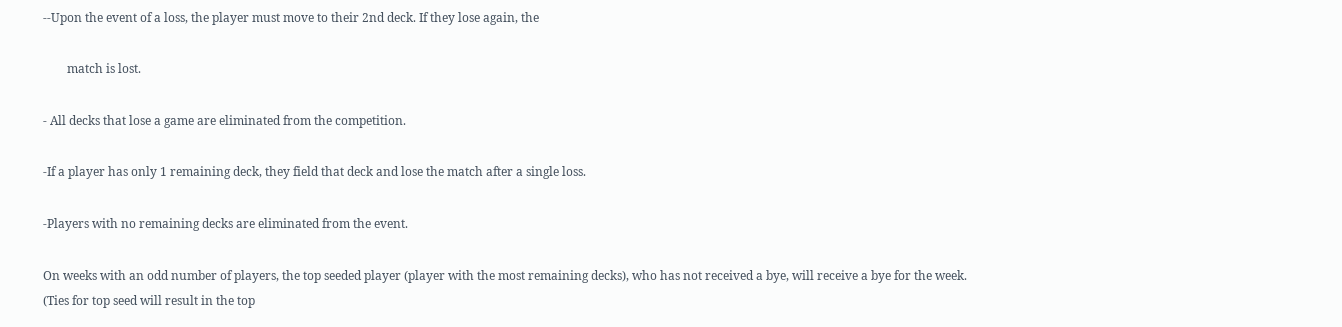--Upon the event of a loss, the player must move to their 2nd deck. If they lose again, the

        match is lost.

- All decks that lose a game are eliminated from the competition.

-If a player has only 1 remaining deck, they field that deck and lose the match after a single loss.

-Players with no remaining decks are eliminated from the event.

On weeks with an odd number of players, the top seeded player (player with the most remaining decks), who has not received a bye, will receive a bye for the week. (Ties for top seed will result in the top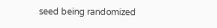seed being randomized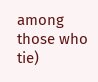among those who tie)